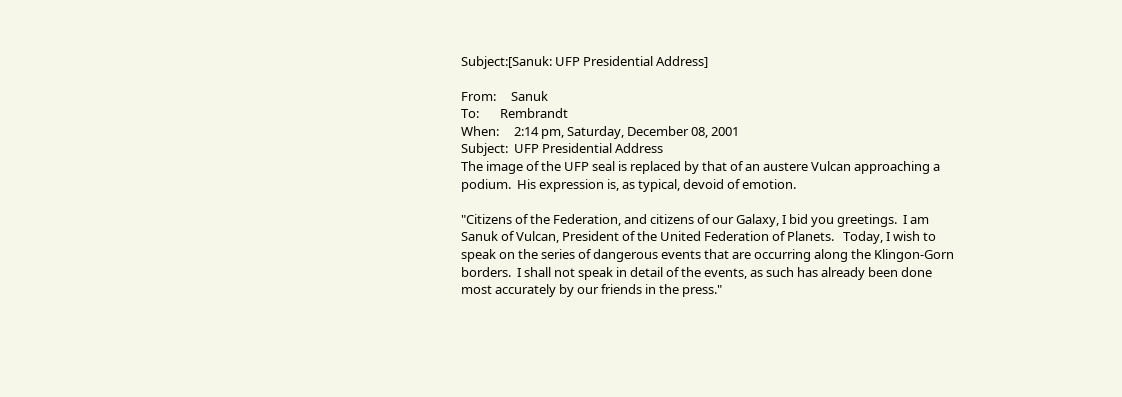Subject:[Sanuk: UFP Presidential Address]

From:     Sanuk
To:       Rembrandt
When:     2:14 pm, Saturday, December 08, 2001
Subject:  UFP Presidential Address
The image of the UFP seal is replaced by that of an austere Vulcan approaching a podium.  His expression is, as typical, devoid of emotion.

"Citizens of the Federation, and citizens of our Galaxy, I bid you greetings.  I am Sanuk of Vulcan, President of the United Federation of Planets.   Today, I wish to speak on the series of dangerous events that are occurring along the Klingon-Gorn borders.  I shall not speak in detail of the events, as such has already been done most accurately by our friends in the press."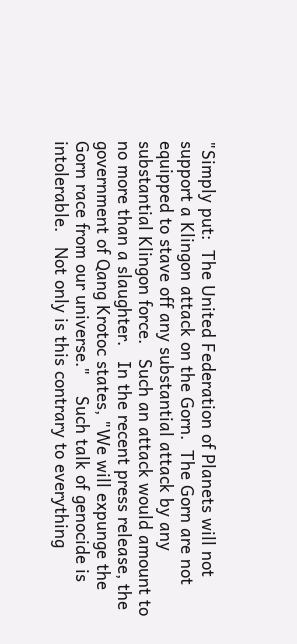"Simply put:  The United Federation of Planets will not support a Klingon attack on the Gorn.  The Gorn are not equipped to stave off any substantial attack by any substantial Klingon force.   Such an attack would amount to no more than a slaughter.   In the recent press release, the government of Qang Krotoc states, "We will expunge the Gorn race from our universe."    Such talk of genocide is intolerable.   Not only is this contrary to everything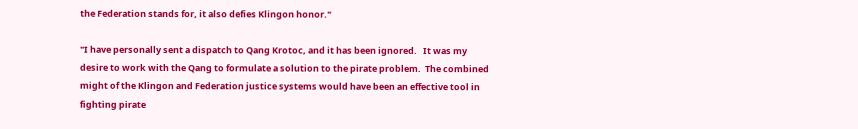the Federation stands for, it also defies Klingon honor."

"I have personally sent a dispatch to Qang Krotoc, and it has been ignored.   It was my desire to work with the Qang to formulate a solution to the pirate problem.  The combined might of the Klingon and Federation justice systems would have been an effective tool in fighting pirate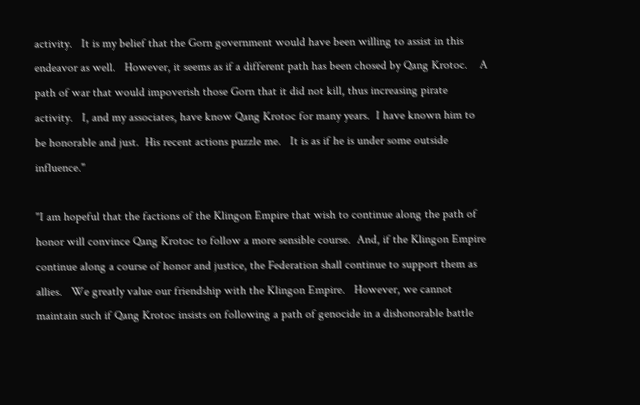activity.   It is my belief that the Gorn government would have been willing to assist in this endeavor as well.   However, it seems as if a different path has been chosed by Qang Krotoc.    A path of war that would impoverish those Gorn that it did not kill, thus increasing pirate activity.   I, and my associates, have know Qang Krotoc for many years.  I have known him to be honorable and just.  His recent actions puzzle me.   It is as if he is under some outside influence."

"I am hopeful that the factions of the Klingon Empire that wish to continue along the path of honor will convince Qang Krotoc to follow a more sensible course.  And, if the Klingon Empire continue along a course of honor and justice, the Federation shall continue to support them as allies.   We greatly value our friendship with the Klingon Empire.   However, we cannot maintain such if Qang Krotoc insists on following a path of genocide in a dishonorable battle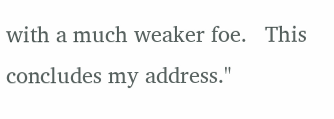with a much weaker foe.   This concludes my address."